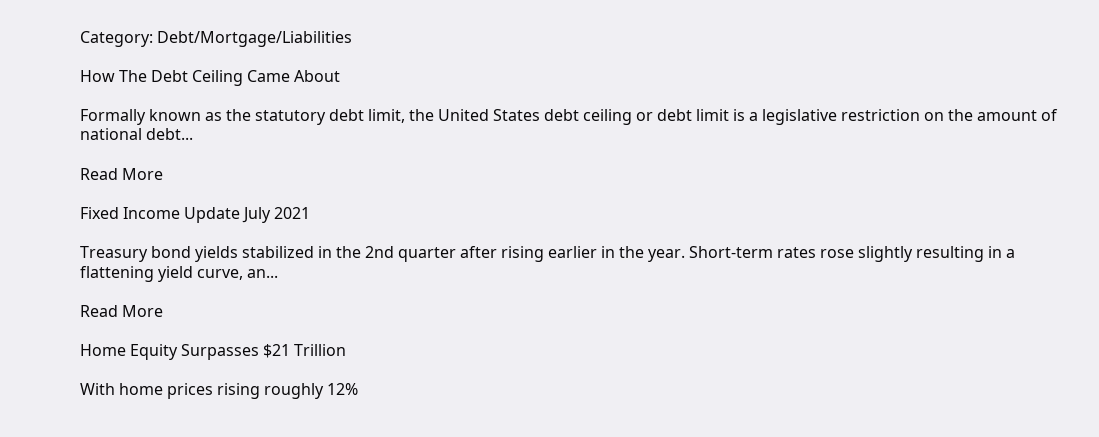Category: Debt/Mortgage/Liabilities

How The Debt Ceiling Came About

Formally known as the statutory debt limit, the United States debt ceiling or debt limit is a legislative restriction on the amount of national debt...

Read More

Fixed Income Update July 2021

Treasury bond yields stabilized in the 2nd quarter after rising earlier in the year. Short-term rates rose slightly resulting in a flattening yield curve, an...

Read More

Home Equity Surpasses $21 Trillion

With home prices rising roughly 12%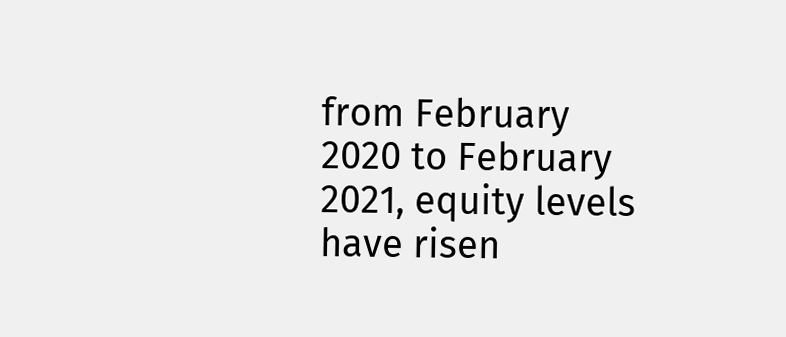from February 2020 to February 2021, equity levels have risen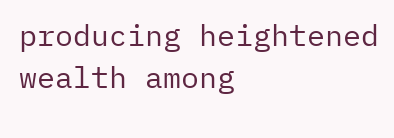producing heightened wealth among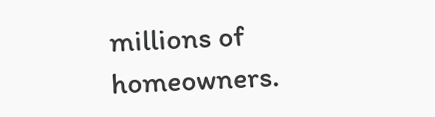millions of homeowners.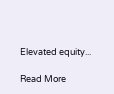Elevated equity...

Read More